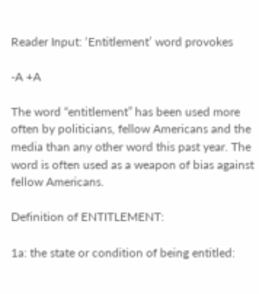Reader Input: ‘Entitlement’ word provokes

-A +A

The word “entitlement” has been used more often by politicians, fellow Americans and the media than any other word this past year. The word is often used as a weapon of bias against fellow Americans.

Definition of ENTITLEMENT:

1a: the state or condition of being entitled: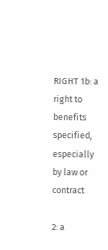RIGHT 1b: a right to benefits specified, especially by law or contract

2: a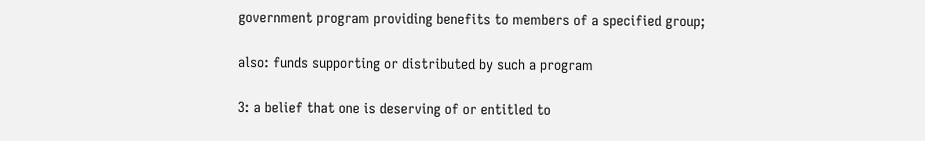government program providing benefits to members of a specified group;

also: funds supporting or distributed by such a program

3: a belief that one is deserving of or entitled to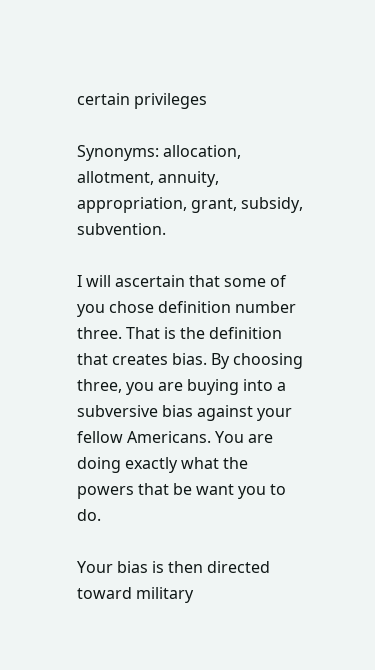certain privileges

Synonyms: allocation, allotment, annuity, appropriation, grant, subsidy, subvention.

I will ascertain that some of you chose definition number three. That is the definition that creates bias. By choosing three, you are buying into a subversive bias against your fellow Americans. You are doing exactly what the powers that be want you to do.

Your bias is then directed toward military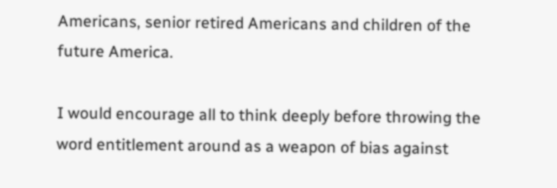Americans, senior retired Americans and children of the future America.

I would encourage all to think deeply before throwing the word entitlement around as a weapon of bias against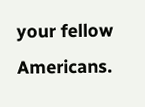your fellow Americans.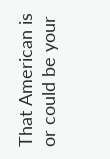That American is or could be your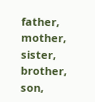father, mother, sister, brother, son,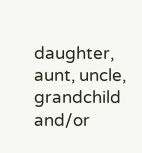daughter, aunt, uncle, grandchild and/or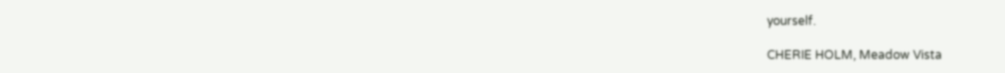yourself.

CHERIE HOLM, Meadow Vista